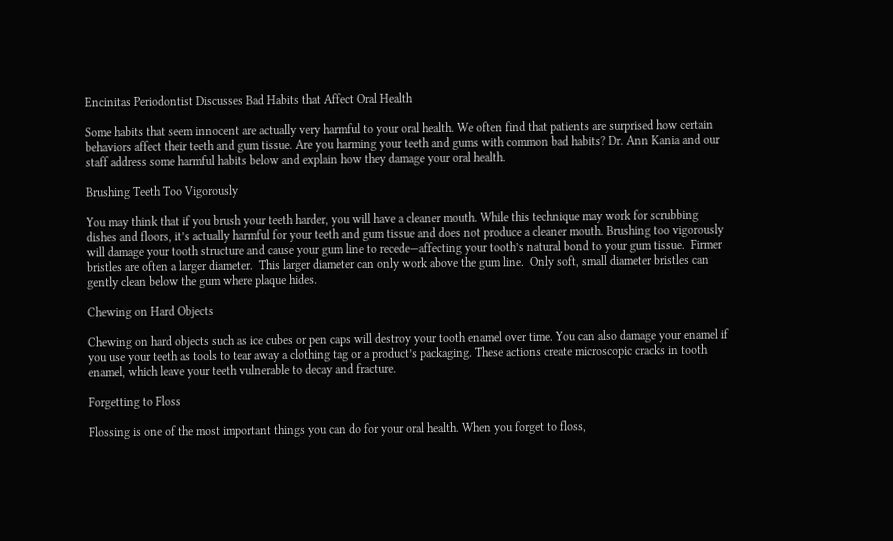Encinitas Periodontist Discusses Bad Habits that Affect Oral Health

Some habits that seem innocent are actually very harmful to your oral health. We often find that patients are surprised how certain behaviors affect their teeth and gum tissue. Are you harming your teeth and gums with common bad habits? Dr. Ann Kania and our staff address some harmful habits below and explain how they damage your oral health.

Brushing Teeth Too Vigorously

You may think that if you brush your teeth harder, you will have a cleaner mouth. While this technique may work for scrubbing dishes and floors, it’s actually harmful for your teeth and gum tissue and does not produce a cleaner mouth. Brushing too vigorously will damage your tooth structure and cause your gum line to recede—affecting your tooth’s natural bond to your gum tissue.  Firmer bristles are often a larger diameter.  This larger diameter can only work above the gum line.  Only soft, small diameter bristles can gently clean below the gum where plaque hides.

Chewing on Hard Objects

Chewing on hard objects such as ice cubes or pen caps will destroy your tooth enamel over time. You can also damage your enamel if you use your teeth as tools to tear away a clothing tag or a product’s packaging. These actions create microscopic cracks in tooth enamel, which leave your teeth vulnerable to decay and fracture.

Forgetting to Floss

Flossing is one of the most important things you can do for your oral health. When you forget to floss,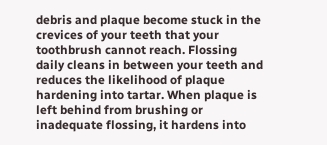debris and plaque become stuck in the crevices of your teeth that your toothbrush cannot reach. Flossing daily cleans in between your teeth and reduces the likelihood of plaque hardening into tartar. When plaque is left behind from brushing or inadequate flossing, it hardens into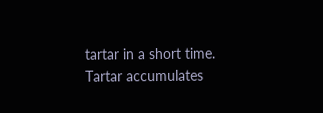tartar in a short time. Tartar accumulates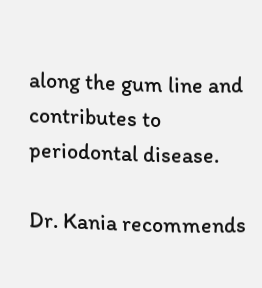along the gum line and contributes to periodontal disease.

Dr. Kania recommends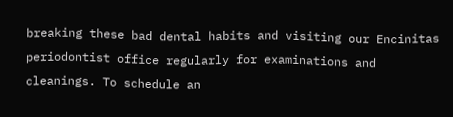breaking these bad dental habits and visiting our Encinitas periodontist office regularly for examinations and cleanings. To schedule an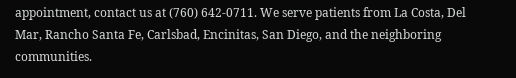appointment, contact us at (760) 642-0711. We serve patients from La Costa, Del Mar, Rancho Santa Fe, Carlsbad, Encinitas, San Diego, and the neighboring communities.